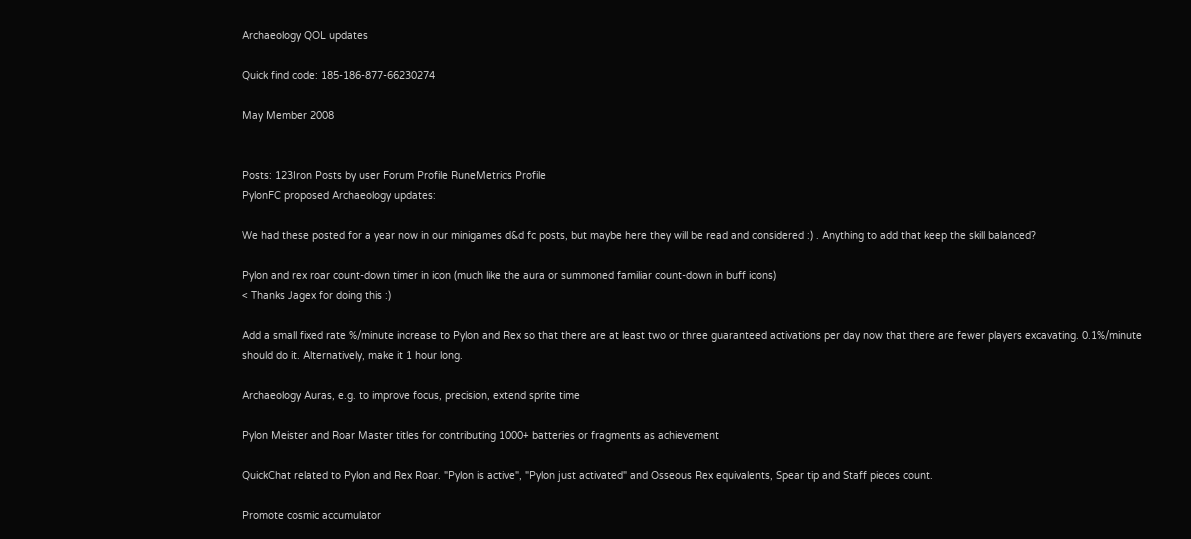Archaeology QOL updates

Quick find code: 185-186-877-66230274

May Member 2008


Posts: 123Iron Posts by user Forum Profile RuneMetrics Profile
PylonFC proposed Archaeology updates:

We had these posted for a year now in our minigames d&d fc posts, but maybe here they will be read and considered :) . Anything to add that keep the skill balanced?

Pylon and rex roar count-down timer in icon (much like the aura or summoned familiar count-down in buff icons)
< Thanks Jagex for doing this :)

Add a small fixed rate %/minute increase to Pylon and Rex so that there are at least two or three guaranteed activations per day now that there are fewer players excavating. 0.1%/minute should do it. Alternatively, make it 1 hour long.

Archaeology Auras, e.g. to improve focus, precision, extend sprite time

Pylon Meister and Roar Master titles for contributing 1000+ batteries or fragments as achievement

QuickChat related to Pylon and Rex Roar. "Pylon is active", "Pylon just activated" and Osseous Rex equivalents, Spear tip and Staff pieces count.

Promote cosmic accumulator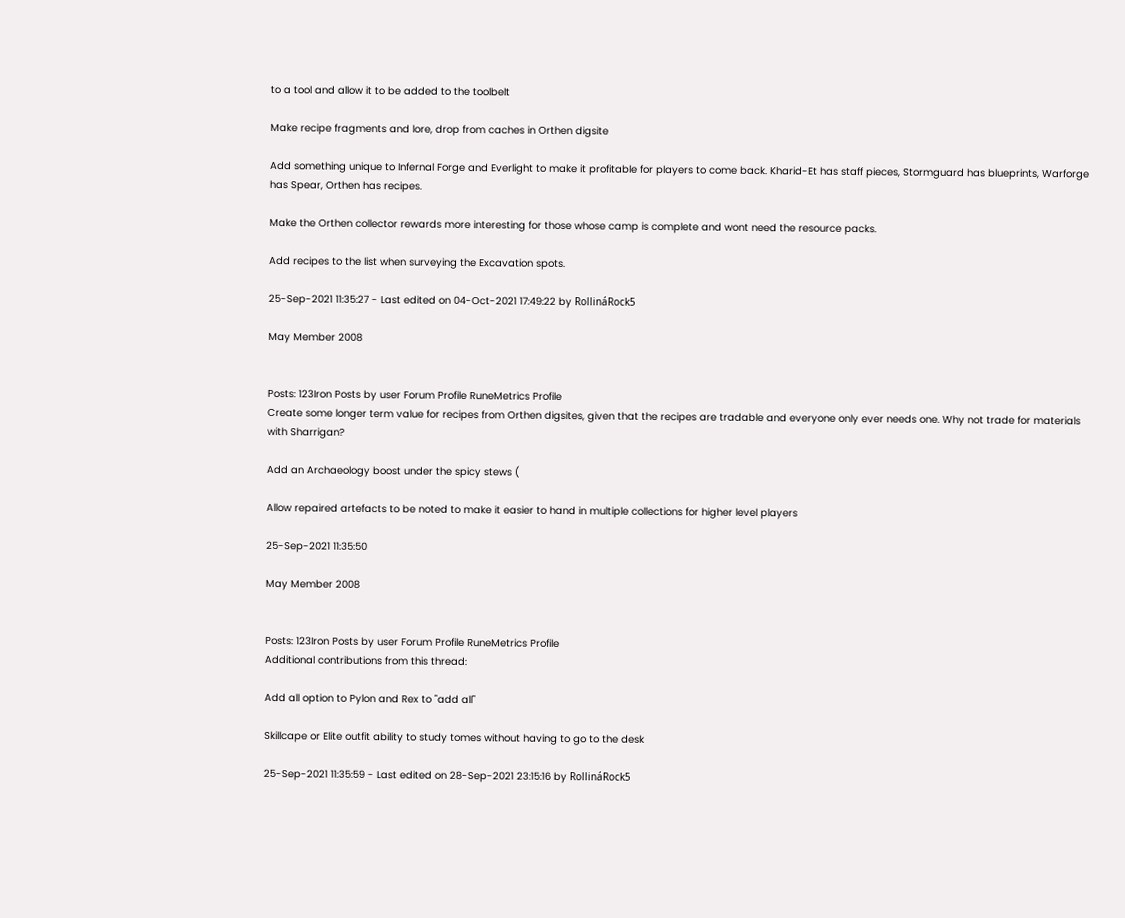to a tool and allow it to be added to the toolbelt

Make recipe fragments and lore, drop from caches in Orthen digsite

Add something unique to Infernal Forge and Everlight to make it profitable for players to come back. Kharid-Et has staff pieces, Stormguard has blueprints, Warforge has Spear, Orthen has recipes.

Make the Orthen collector rewards more interesting for those whose camp is complete and wont need the resource packs.

Add recipes to the list when surveying the Excavation spots.

25-Sep-2021 11:35:27 - Last edited on 04-Oct-2021 17:49:22 by RollináRock5

May Member 2008


Posts: 123Iron Posts by user Forum Profile RuneMetrics Profile
Create some longer term value for recipes from Orthen digsites, given that the recipes are tradable and everyone only ever needs one. Why not trade for materials with Sharrigan?

Add an Archaeology boost under the spicy stews (

Allow repaired artefacts to be noted to make it easier to hand in multiple collections for higher level players

25-Sep-2021 11:35:50

May Member 2008


Posts: 123Iron Posts by user Forum Profile RuneMetrics Profile
Additional contributions from this thread:

Add all option to Pylon and Rex to "add all"

Skillcape or Elite outfit ability to study tomes without having to go to the desk

25-Sep-2021 11:35:59 - Last edited on 28-Sep-2021 23:15:16 by RollináRock5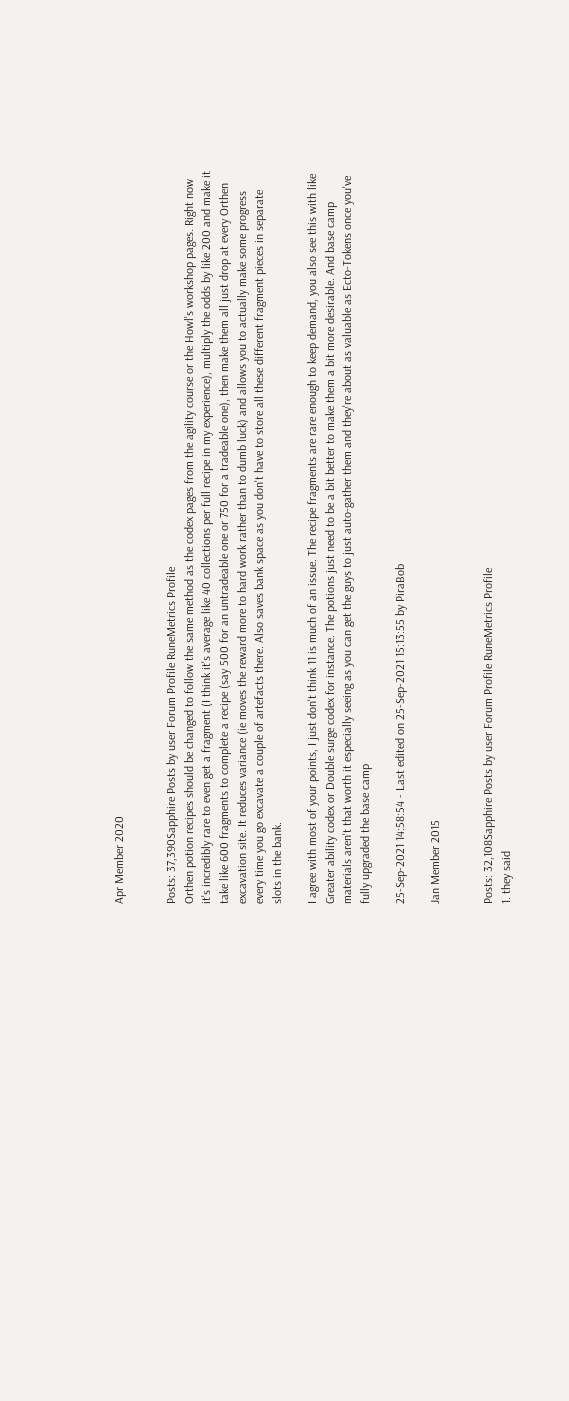Apr Member 2020


Posts: 37,390Sapphire Posts by user Forum Profile RuneMetrics Profile
Orthen potion recipes should be changed to follow the same method as the codex pages from the agility course or the Howl's workshop pages. Right now it's incredibly rare to even get a fragment (I think it's average like 40 collections per full recipe in my experience), multiply the odds by like 200 and make it take like 600 fragments to complete a recipe (say 500 for an untradeable one or 750 for a tradeable one), then make them all just drop at every Orthen excavation site. It reduces variance (ie moves the reward more to hard work rather than to dumb luck) and allows you to actually make some progress every time you go excavate a couple of artefacts there. Also saves bank space as you don't have to store all these different fragment pieces in separate slots in the bank.

I agree with most of your points, I just don't think 11 is much of an issue. The recipe fragments are rare enough to keep demand, you also see this with like Greater ability codex or Double surge codex for instance. The potions just need to be a bit better to make them a bit more desirable. And base camp materials aren't that worth it especially seeing as you can get the guys to just auto-gather them and they're about as valuable as Ecto-Tokens once you've fully upgraded the base camp

25-Sep-2021 14:58:54 - Last edited on 25-Sep-2021 15:13:55 by PiraBob

Jan Member 2015


Posts: 32,108Sapphire Posts by user Forum Profile RuneMetrics Profile
1. they said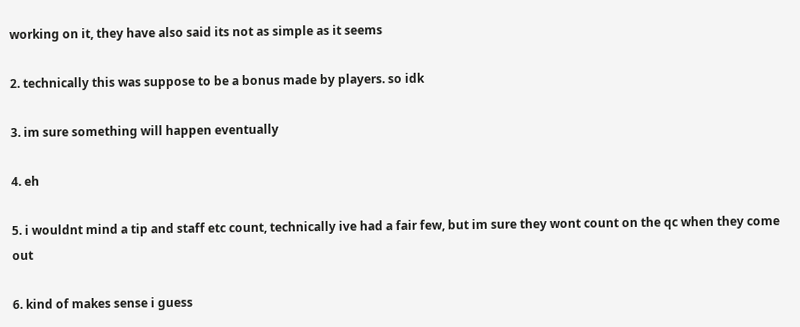working on it, they have also said its not as simple as it seems

2. technically this was suppose to be a bonus made by players. so idk

3. im sure something will happen eventually

4. eh

5. i wouldnt mind a tip and staff etc count, technically ive had a fair few, but im sure they wont count on the qc when they come out

6. kind of makes sense i guess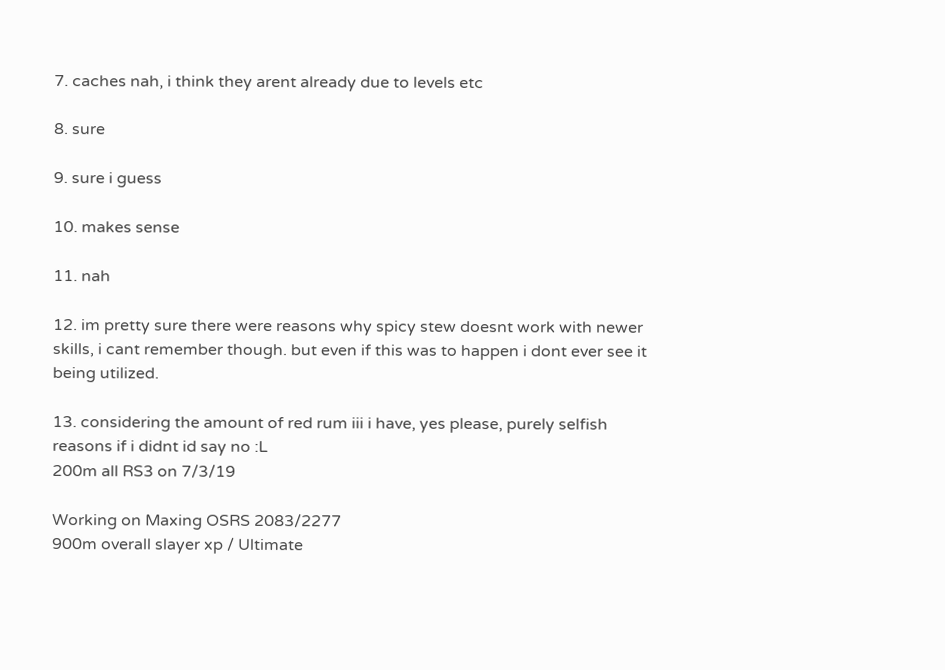7. caches nah, i think they arent already due to levels etc

8. sure

9. sure i guess

10. makes sense

11. nah

12. im pretty sure there were reasons why spicy stew doesnt work with newer skills, i cant remember though. but even if this was to happen i dont ever see it being utilized.

13. considering the amount of red rum iii i have, yes please, purely selfish reasons if i didnt id say no :L
200m all RS3 on 7/3/19

Working on Maxing OSRS 2083/2277
900m overall slayer xp / Ultimate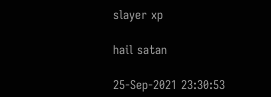slayer xp

hail satan

25-Sep-2021 23:30:53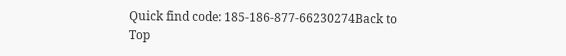Quick find code: 185-186-877-66230274Back to Top